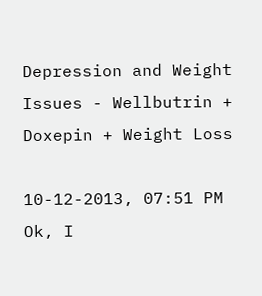Depression and Weight Issues - Wellbutrin + Doxepin + Weight Loss

10-12-2013, 07:51 PM
Ok, I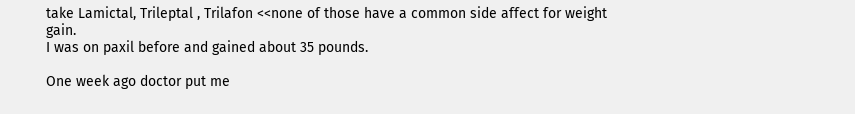take Lamictal, Trileptal , Trilafon <<none of those have a common side affect for weight gain.
I was on paxil before and gained about 35 pounds.

One week ago doctor put me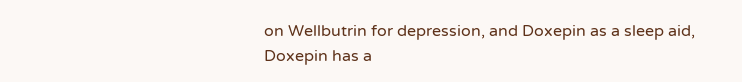on Wellbutrin for depression, and Doxepin as a sleep aid, Doxepin has a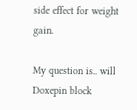side effect for weight gain.

My question is.. will Doxepin block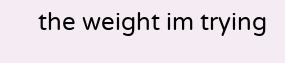the weight im trying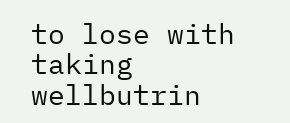to lose with taking wellbutrin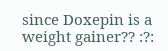since Doxepin is a weight gainer?? :?: